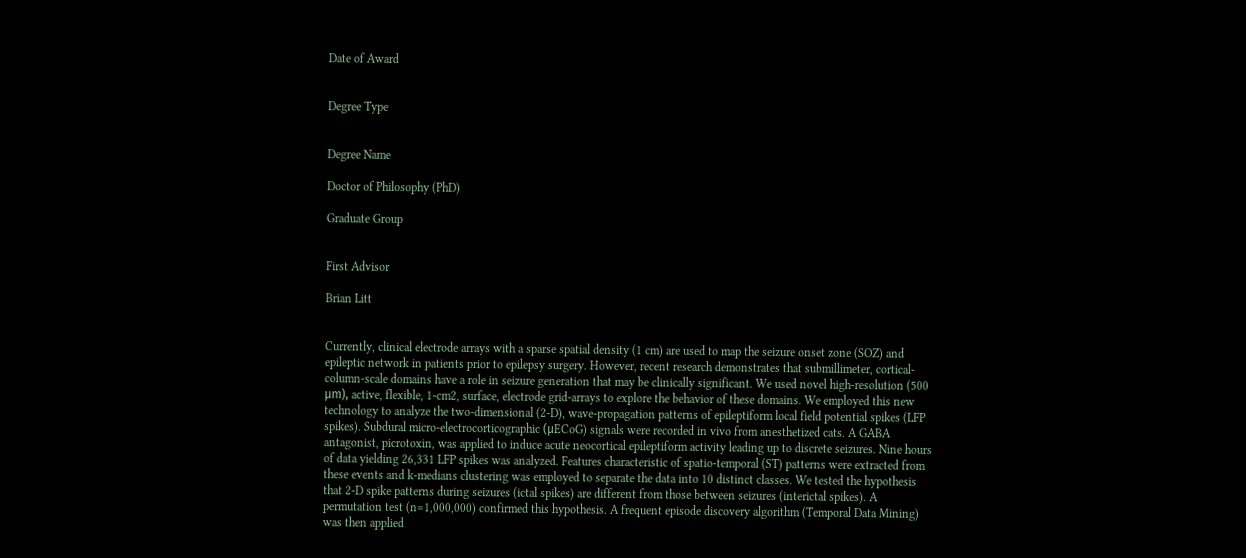Date of Award


Degree Type


Degree Name

Doctor of Philosophy (PhD)

Graduate Group


First Advisor

Brian Litt


Currently, clinical electrode arrays with a sparse spatial density (1 cm) are used to map the seizure onset zone (SOZ) and epileptic network in patients prior to epilepsy surgery. However, recent research demonstrates that submillimeter, cortical-column-scale domains have a role in seizure generation that may be clinically significant. We used novel high-resolution (500 μm), active, flexible, 1-cm2, surface, electrode grid-arrays to explore the behavior of these domains. We employed this new technology to analyze the two-dimensional (2-D), wave-propagation patterns of epileptiform local field potential spikes (LFP spikes). Subdural micro-electrocorticographic (μECoG) signals were recorded in vivo from anesthetized cats. A GABA antagonist, picrotoxin, was applied to induce acute neocortical epileptiform activity leading up to discrete seizures. Nine hours of data yielding 26,331 LFP spikes was analyzed. Features characteristic of spatio-temporal (ST) patterns were extracted from these events and k-medians clustering was employed to separate the data into 10 distinct classes. We tested the hypothesis that 2-D spike patterns during seizures (ictal spikes) are different from those between seizures (interictal spikes). A permutation test (n=1,000,000) confirmed this hypothesis. A frequent episode discovery algorithm (Temporal Data Mining) was then applied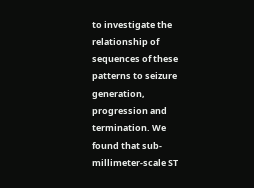to investigate the relationship of sequences of these patterns to seizure generation, progression and termination. We found that sub-millimeter-scale ST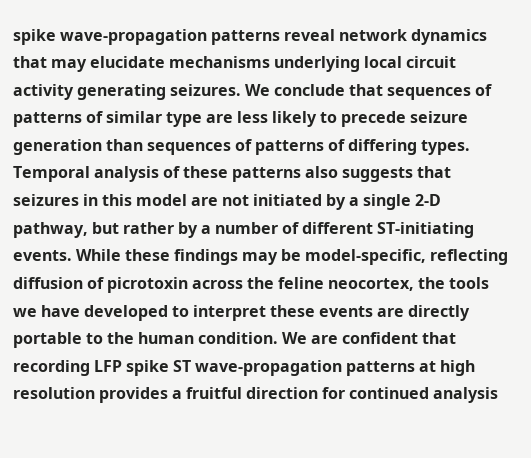spike wave-propagation patterns reveal network dynamics that may elucidate mechanisms underlying local circuit activity generating seizures. We conclude that sequences of patterns of similar type are less likely to precede seizure generation than sequences of patterns of differing types. Temporal analysis of these patterns also suggests that seizures in this model are not initiated by a single 2-D pathway, but rather by a number of different ST-initiating events. While these findings may be model-specific, reflecting diffusion of picrotoxin across the feline neocortex, the tools we have developed to interpret these events are directly portable to the human condition. We are confident that recording LFP spike ST wave-propagation patterns at high resolution provides a fruitful direction for continued analysis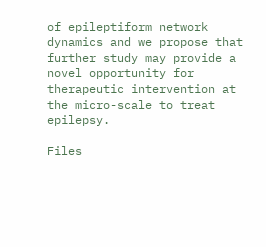of epileptiform network dynamics and we propose that further study may provide a novel opportunity for therapeutic intervention at the micro-scale to treat epilepsy.

Files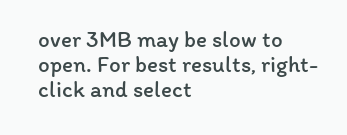over 3MB may be slow to open. For best results, right-click and select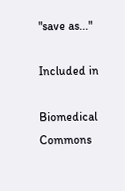"save as..."

Included in

Biomedical Commons